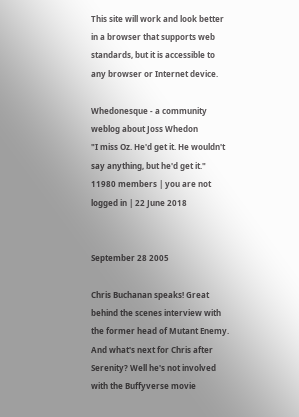This site will work and look better in a browser that supports web standards, but it is accessible to any browser or Internet device.

Whedonesque - a community weblog about Joss Whedon
"I miss Oz. He'd get it. He wouldn't say anything, but he'd get it."
11980 members | you are not logged in | 22 June 2018


September 28 2005

Chris Buchanan speaks! Great behind the scenes interview with the former head of Mutant Enemy. And what's next for Chris after Serenity? Well he's not involved with the Buffyverse movie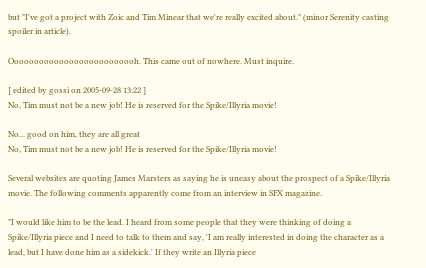but "I've got a project with Zoic and Tim Minear that we're really excited about." (minor Serenity casting spoiler in article).

Oooooooooooooooooooooooooh. This came out of nowhere. Must inquire.

[ edited by gossi on 2005-09-28 13:22 ]
No, Tim must not be a new job! He is reserved for the Spike/Illyria movie!

No... good on him, they are all great
No, Tim must not be a new job! He is reserved for the Spike/Illyria movie!

Several websites are quoting James Marsters as saying he is uneasy about the prospect of a Spike/Illyria movie. The following comments apparently come from an interview in SFX magazine.

"I would like him to be the lead. I heard from some people that they were thinking of doing a Spike/Illyria piece and I need to talk to them and say, 'I am really interested in doing the character as a lead, but I have done him as a sidekick.' If they write an Illyria piece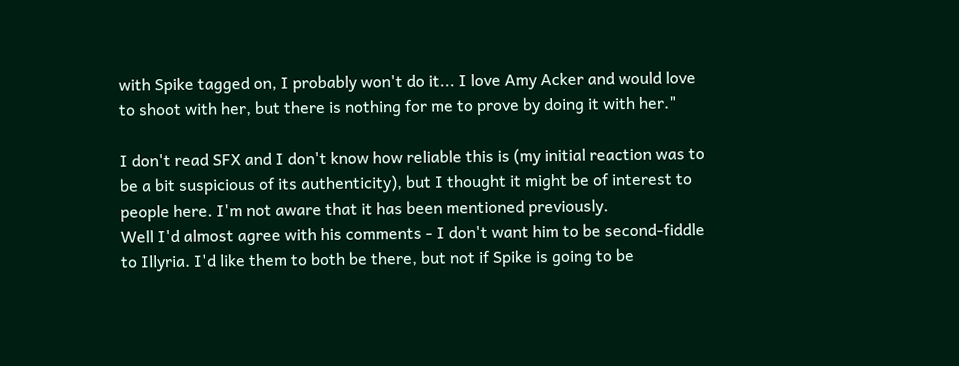with Spike tagged on, I probably won't do it... I love Amy Acker and would love to shoot with her, but there is nothing for me to prove by doing it with her."

I don't read SFX and I don't know how reliable this is (my initial reaction was to be a bit suspicious of its authenticity), but I thought it might be of interest to people here. I'm not aware that it has been mentioned previously.
Well I'd almost agree with his comments - I don't want him to be second-fiddle to Illyria. I'd like them to both be there, but not if Spike is going to be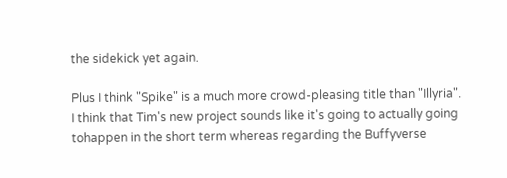the sidekick yet again.

Plus I think "Spike" is a much more crowd-pleasing title than "Illyria".
I think that Tim's new project sounds like it's going to actually going tohappen in the short term whereas regarding the Buffyverse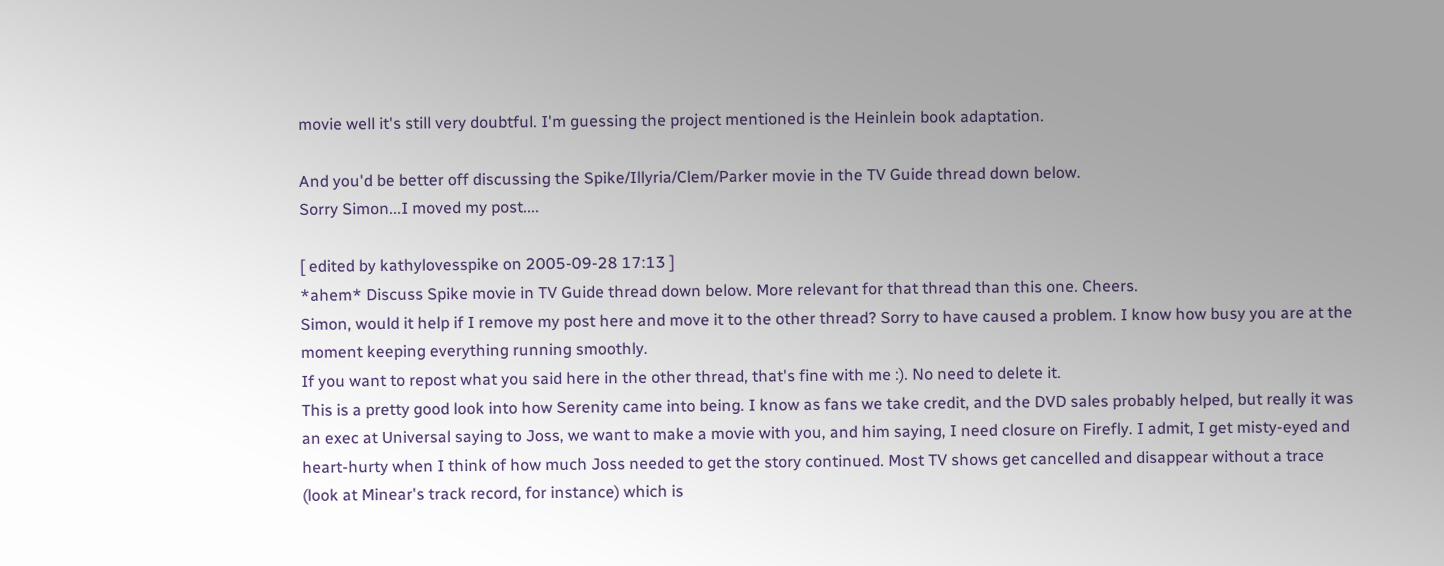movie well it's still very doubtful. I'm guessing the project mentioned is the Heinlein book adaptation.

And you'd be better off discussing the Spike/Illyria/Clem/Parker movie in the TV Guide thread down below.
Sorry Simon...I moved my post....

[ edited by kathylovesspike on 2005-09-28 17:13 ]
*ahem* Discuss Spike movie in TV Guide thread down below. More relevant for that thread than this one. Cheers.
Simon, would it help if I remove my post here and move it to the other thread? Sorry to have caused a problem. I know how busy you are at the moment keeping everything running smoothly.
If you want to repost what you said here in the other thread, that's fine with me :). No need to delete it.
This is a pretty good look into how Serenity came into being. I know as fans we take credit, and the DVD sales probably helped, but really it was an exec at Universal saying to Joss, we want to make a movie with you, and him saying, I need closure on Firefly. I admit, I get misty-eyed and heart-hurty when I think of how much Joss needed to get the story continued. Most TV shows get cancelled and disappear without a trace (look at Minear's track record, for instance) which is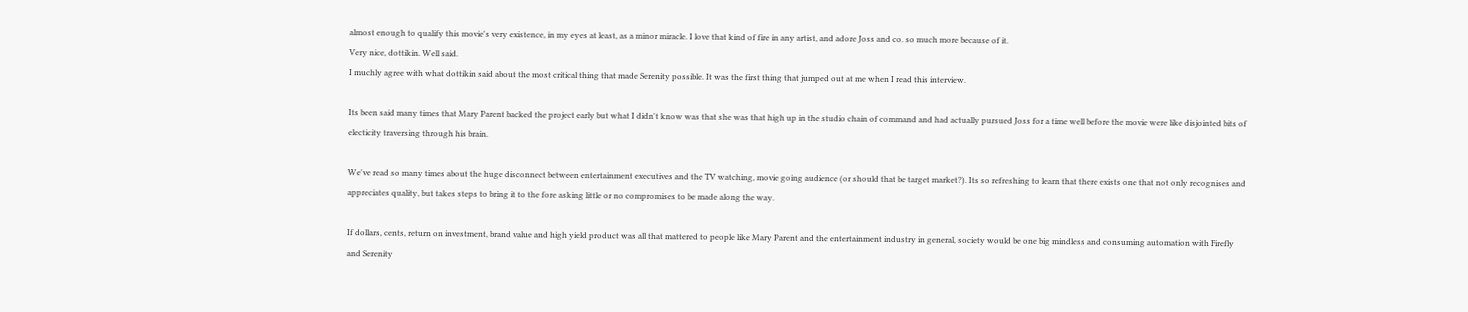almost enough to qualify this movie's very existence, in my eyes at least, as a minor miracle. I love that kind of fire in any artist, and adore Joss and co. so much more because of it.
Very nice, dottikin. Well said.
I muchly agree with what dottikin said about the most critical thing that made Serenity possible. It was the first thing that jumped out at me when I read this interview.

Its been said many times that Mary Parent backed the project early but what I didn't know was that she was that high up in the studio chain of command and had actually pursued Joss for a time well before the movie were like disjointed bits of electicity traversing through his brain.

We've read so many times about the huge disconnect between entertainment executives and the TV watching, movie going audience (or should that be target market?). Its so refreshing to learn that there exists one that not only recognises and appreciates quality, but takes steps to bring it to the fore asking little or no compromises to be made along the way.

If dollars, cents, return on investment, brand value and high yield product was all that mattered to people like Mary Parent and the entertainment industry in general, society would be one big mindless and consuming automation with Firefly and Serenity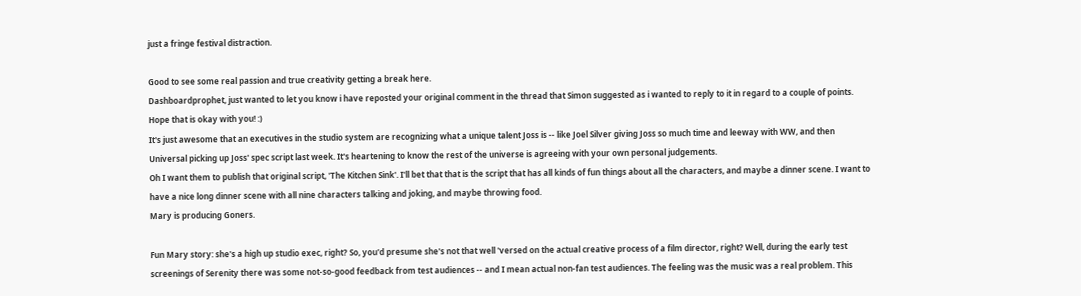just a fringe festival distraction.

Good to see some real passion and true creativity getting a break here.
Dashboardprophet, just wanted to let you know i have reposted your original comment in the thread that Simon suggested as i wanted to reply to it in regard to a couple of points. Hope that is okay with you! :)
It's just awesome that an executives in the studio system are recognizing what a unique talent Joss is -- like Joel Silver giving Joss so much time and leeway with WW, and then Universal picking up Joss' spec script last week. It's heartening to know the rest of the universe is agreeing with your own personal judgements.
Oh I want them to publish that original script, 'The Kitchen Sink'. I'll bet that that is the script that has all kinds of fun things about all the characters, and maybe a dinner scene. I want to have a nice long dinner scene with all nine characters talking and joking, and maybe throwing food.
Mary is producing Goners.

Fun Mary story: she's a high up studio exec, right? So, you'd presume she's not that well 'versed on the actual creative process of a film director, right? Well, during the early test screenings of Serenity there was some not-so-good feedback from test audiences -- and I mean actual non-fan test audiences. The feeling was the music was a real problem. This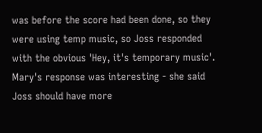was before the score had been done, so they were using temp music, so Joss responded with the obvious 'Hey, it's temporary music'. Mary's response was interesting - she said Joss should have more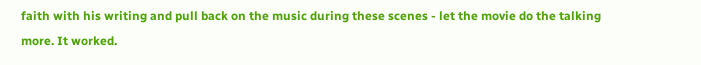faith with his writing and pull back on the music during these scenes - let the movie do the talking more. It worked.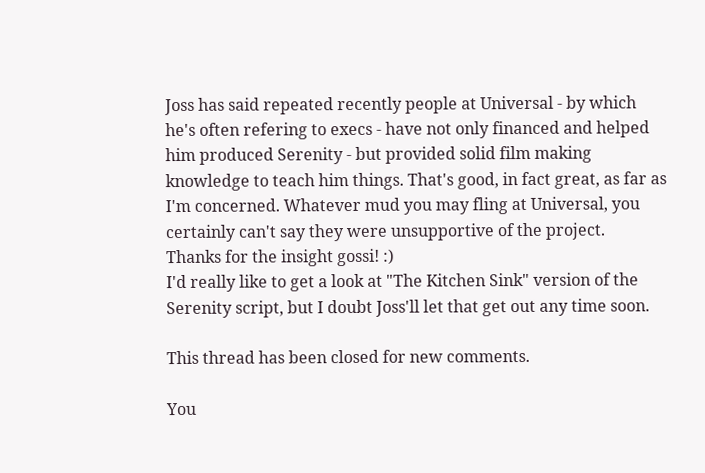Joss has said repeated recently people at Universal - by which he's often refering to execs - have not only financed and helped him produced Serenity - but provided solid film making knowledge to teach him things. That's good, in fact great, as far as I'm concerned. Whatever mud you may fling at Universal, you certainly can't say they were unsupportive of the project.
Thanks for the insight gossi! :)
I'd really like to get a look at "The Kitchen Sink" version of the Serenity script, but I doubt Joss'll let that get out any time soon.

This thread has been closed for new comments.

You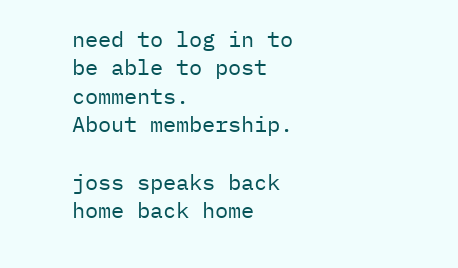need to log in to be able to post comments.
About membership.

joss speaks back home back home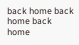back home back home back home